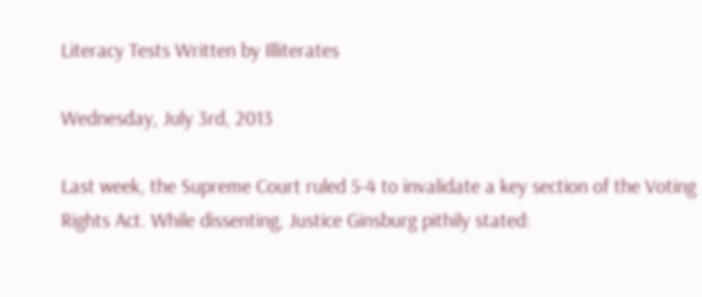Literacy Tests Written by Illiterates

Wednesday, July 3rd, 2013

Last week, the Supreme Court ruled 5-4 to invalidate a key section of the Voting Rights Act. While dissenting, Justice Ginsburg pithily stated: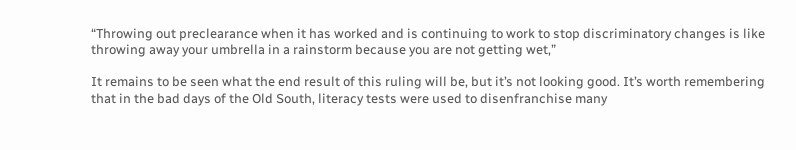“Throwing out preclearance when it has worked and is continuing to work to stop discriminatory changes is like throwing away your umbrella in a rainstorm because you are not getting wet,”

It remains to be seen what the end result of this ruling will be, but it’s not looking good. It’s worth remembering that in the bad days of the Old South, literacy tests were used to disenfranchise many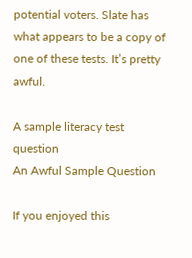potential voters. Slate has what appears to be a copy of one of these tests. It’s pretty awful.

A sample literacy test question
An Awful Sample Question

If you enjoyed this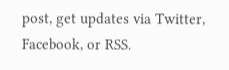post, get updates via Twitter, Facebook, or RSS.